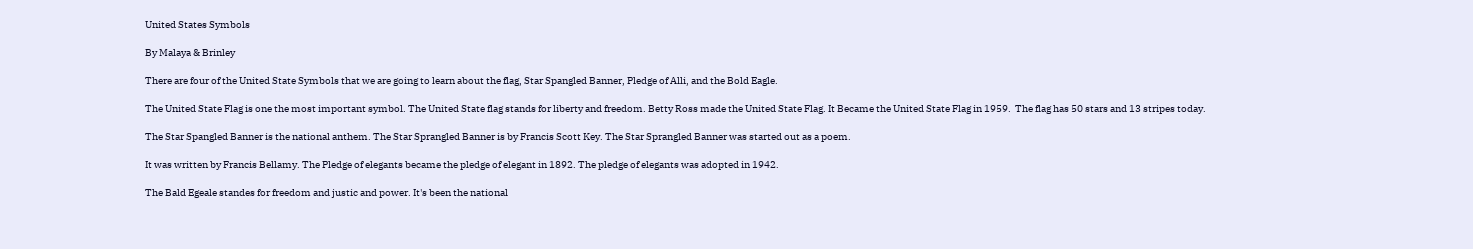United States Symbols

By Malaya & Brinley

There are four of the United State Symbols that we are going to learn about the flag, Star Spangled Banner, Pledge of Alli, and the Bold Eagle.

The United State Flag is one the most important symbol. The United State flag stands for liberty and freedom. Betty Ross made the United State Flag. It Became the United State Flag in 1959.  The flag has 50 stars and 13 stripes today.

The Star Spangled Banner is the national anthem. The Star Sprangled Banner is by Francis Scott Key. The Star Sprangled Banner was started out as a poem.

It was written by Francis Bellamy. The Pledge of elegants became the pledge of elegant in 1892. The pledge of elegants was adopted in 1942.

The Bald Egeale standes for freedom and justic and power. It's been the national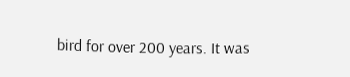bird for over 200 years. It was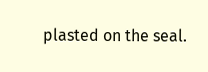plasted on the seal.